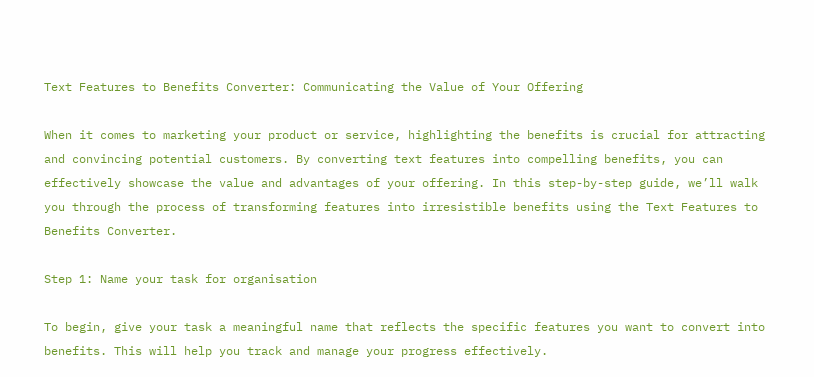Text Features to Benefits Converter: Communicating the Value of Your Offering

When it comes to marketing your product or service, highlighting the benefits is crucial for attracting and convincing potential customers. By converting text features into compelling benefits, you can effectively showcase the value and advantages of your offering. In this step-by-step guide, we’ll walk you through the process of transforming features into irresistible benefits using the Text Features to Benefits Converter.

Step 1: Name your task for organisation

To begin, give your task a meaningful name that reflects the specific features you want to convert into benefits. This will help you track and manage your progress effectively.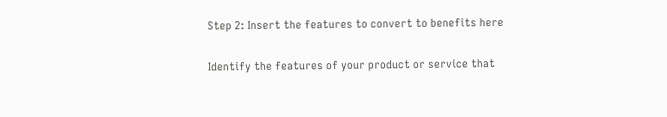Step 2: Insert the features to convert to benefits here

Identify the features of your product or service that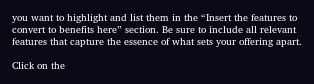you want to highlight and list them in the “Insert the features to convert to benefits here” section. Be sure to include all relevant features that capture the essence of what sets your offering apart.

Click on the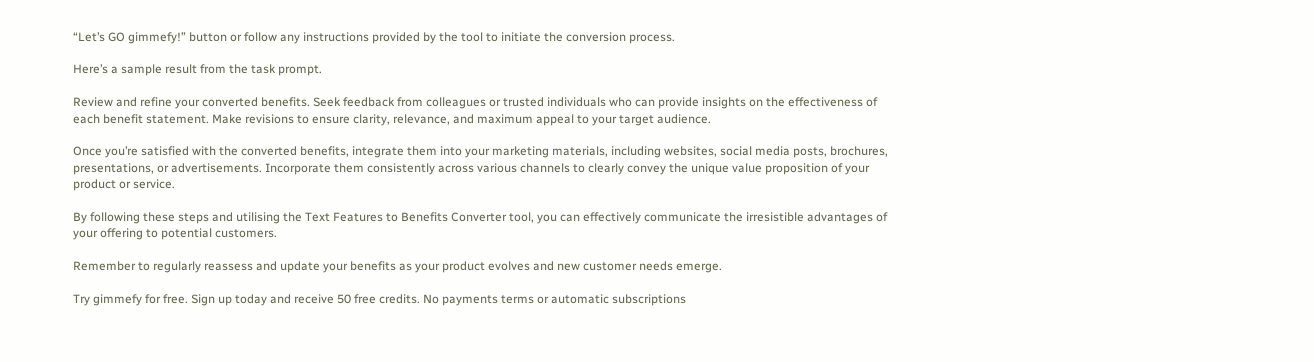“Let’s GO gimmefy!” button or follow any instructions provided by the tool to initiate the conversion process.

Here’s a sample result from the task prompt.

Review and refine your converted benefits. Seek feedback from colleagues or trusted individuals who can provide insights on the effectiveness of each benefit statement. Make revisions to ensure clarity, relevance, and maximum appeal to your target audience.

Once you’re satisfied with the converted benefits, integrate them into your marketing materials, including websites, social media posts, brochures, presentations, or advertisements. Incorporate them consistently across various channels to clearly convey the unique value proposition of your product or service.

By following these steps and utilising the Text Features to Benefits Converter tool, you can effectively communicate the irresistible advantages of your offering to potential customers.

Remember to regularly reassess and update your benefits as your product evolves and new customer needs emerge.

Try gimmefy for free. Sign up today and receive 50 free credits. No payments terms or automatic subscriptions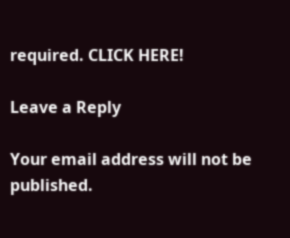required. CLICK HERE!

Leave a Reply

Your email address will not be published.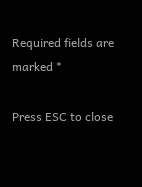Required fields are marked *

Press ESC to close